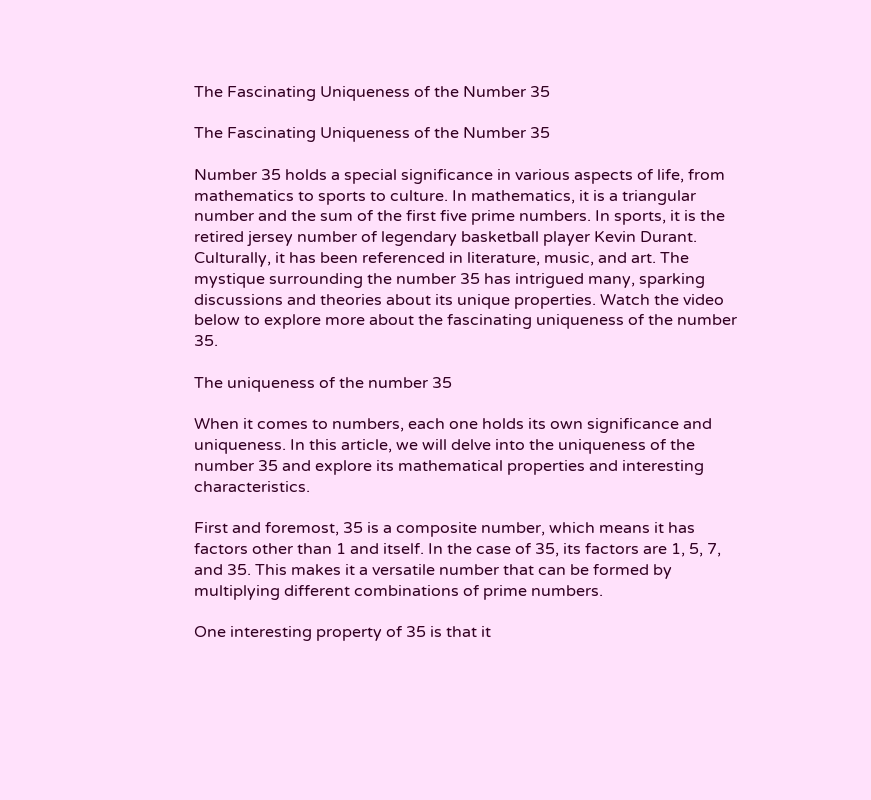The Fascinating Uniqueness of the Number 35

The Fascinating Uniqueness of the Number 35

Number 35 holds a special significance in various aspects of life, from mathematics to sports to culture. In mathematics, it is a triangular number and the sum of the first five prime numbers. In sports, it is the retired jersey number of legendary basketball player Kevin Durant. Culturally, it has been referenced in literature, music, and art. The mystique surrounding the number 35 has intrigued many, sparking discussions and theories about its unique properties. Watch the video below to explore more about the fascinating uniqueness of the number 35.

The uniqueness of the number 35

When it comes to numbers, each one holds its own significance and uniqueness. In this article, we will delve into the uniqueness of the number 35 and explore its mathematical properties and interesting characteristics.

First and foremost, 35 is a composite number, which means it has factors other than 1 and itself. In the case of 35, its factors are 1, 5, 7, and 35. This makes it a versatile number that can be formed by multiplying different combinations of prime numbers.

One interesting property of 35 is that it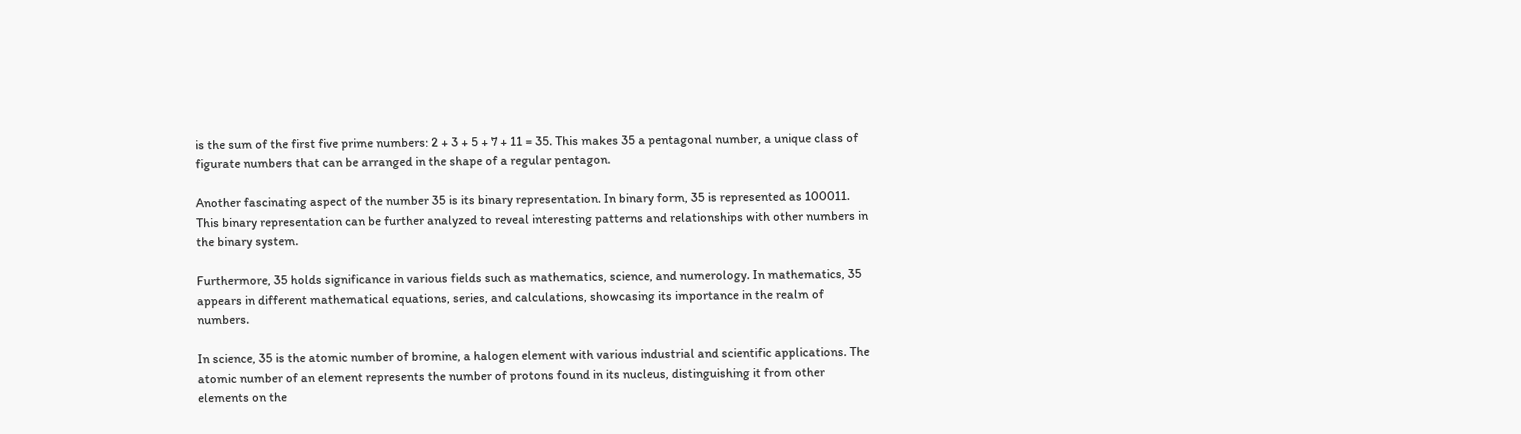is the sum of the first five prime numbers: 2 + 3 + 5 + 7 + 11 = 35. This makes 35 a pentagonal number, a unique class of figurate numbers that can be arranged in the shape of a regular pentagon.

Another fascinating aspect of the number 35 is its binary representation. In binary form, 35 is represented as 100011. This binary representation can be further analyzed to reveal interesting patterns and relationships with other numbers in the binary system.

Furthermore, 35 holds significance in various fields such as mathematics, science, and numerology. In mathematics, 35 appears in different mathematical equations, series, and calculations, showcasing its importance in the realm of numbers.

In science, 35 is the atomic number of bromine, a halogen element with various industrial and scientific applications. The atomic number of an element represents the number of protons found in its nucleus, distinguishing it from other elements on the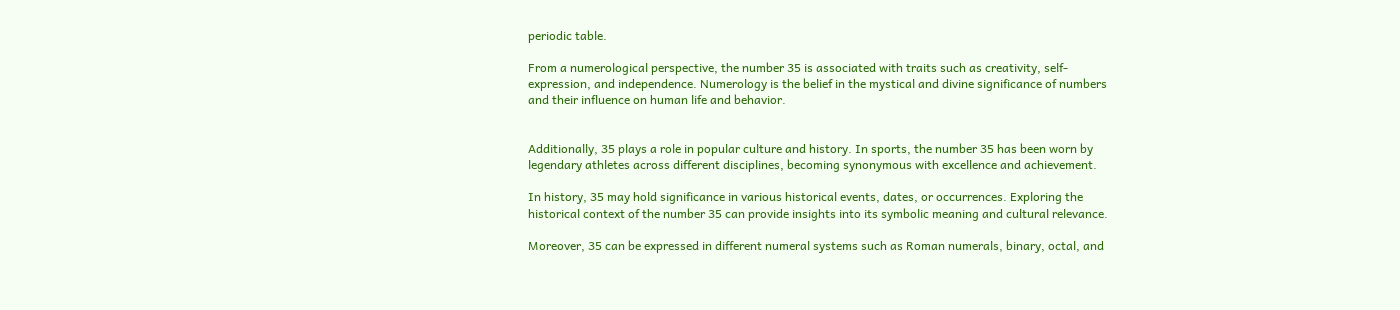periodic table.

From a numerological perspective, the number 35 is associated with traits such as creativity, self-expression, and independence. Numerology is the belief in the mystical and divine significance of numbers and their influence on human life and behavior.


Additionally, 35 plays a role in popular culture and history. In sports, the number 35 has been worn by legendary athletes across different disciplines, becoming synonymous with excellence and achievement.

In history, 35 may hold significance in various historical events, dates, or occurrences. Exploring the historical context of the number 35 can provide insights into its symbolic meaning and cultural relevance.

Moreover, 35 can be expressed in different numeral systems such as Roman numerals, binary, octal, and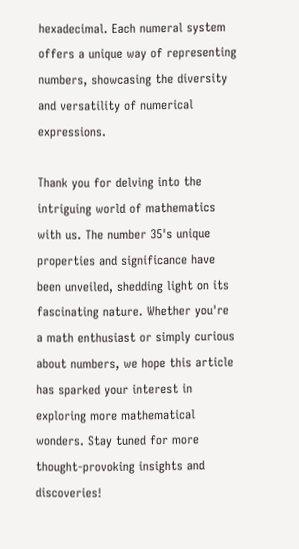hexadecimal. Each numeral system offers a unique way of representing numbers, showcasing the diversity and versatility of numerical expressions.

Thank you for delving into the intriguing world of mathematics with us. The number 35's unique properties and significance have been unveiled, shedding light on its fascinating nature. Whether you're a math enthusiast or simply curious about numbers, we hope this article has sparked your interest in exploring more mathematical wonders. Stay tuned for more thought-provoking insights and discoveries!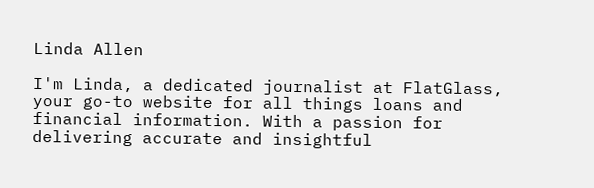Linda Allen

I'm Linda, a dedicated journalist at FlatGlass, your go-to website for all things loans and financial information. With a passion for delivering accurate and insightful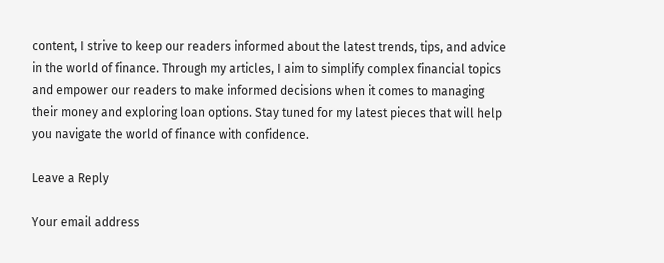content, I strive to keep our readers informed about the latest trends, tips, and advice in the world of finance. Through my articles, I aim to simplify complex financial topics and empower our readers to make informed decisions when it comes to managing their money and exploring loan options. Stay tuned for my latest pieces that will help you navigate the world of finance with confidence.

Leave a Reply

Your email address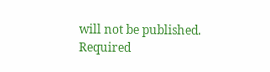will not be published. Required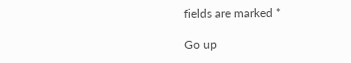fields are marked *

Go up